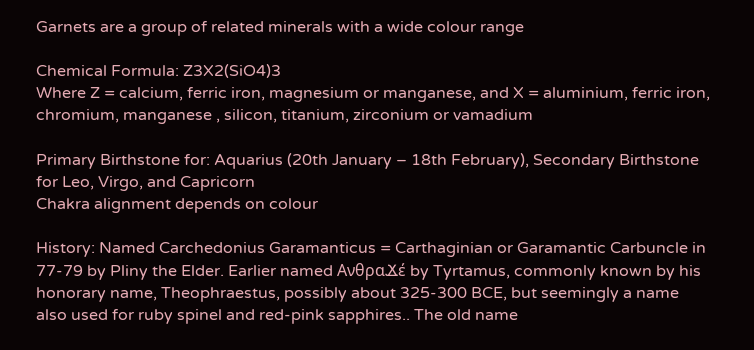Garnets are a group of related minerals with a wide colour range

Chemical Formula: Z3X2(SiO4)3
Where Z = calcium, ferric iron, magnesium or manganese, and X = aluminium, ferric iron, chromium, manganese , silicon, titanium, zirconium or vamadium

Primary Birthstone for: Aquarius (20th January – 18th February), Secondary Birthstone for Leo, Virgo, and Capricorn
Chakra alignment depends on colour

History: Named Carchedonius Garamanticus = Carthaginian or Garamantic Carbuncle in 77-79 by Pliny the Elder. Earlier named ΑνθραϪέ by Tyrtamus, commonly known by his honorary name, Theophraestus, possibly about 325-300 BCE, but seemingly a name also used for ruby spinel and red-pink sapphires.. The old name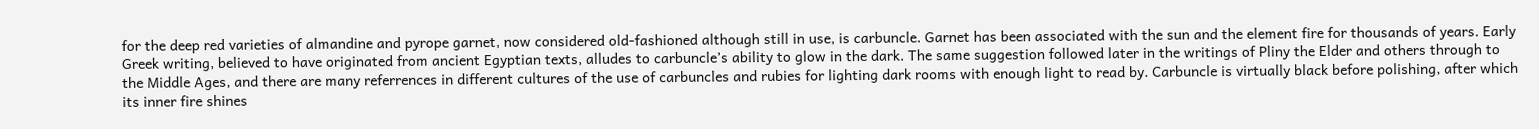for the deep red varieties of almandine and pyrope garnet, now considered old-fashioned although still in use, is carbuncle. Garnet has been associated with the sun and the element fire for thousands of years. Early Greek writing, believed to have originated from ancient Egyptian texts, alludes to carbuncle’s ability to glow in the dark. The same suggestion followed later in the writings of Pliny the Elder and others through to the Middle Ages, and there are many referrences in different cultures of the use of carbuncles and rubies for lighting dark rooms with enough light to read by. Carbuncle is virtually black before polishing, after which its inner fire shines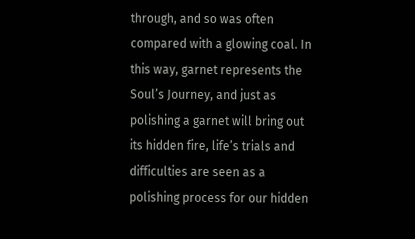through, and so was often compared with a glowing coal. In this way, garnet represents the Soul’s Journey, and just as polishing a garnet will bring out its hidden fire, life’s trials and difficulties are seen as a polishing process for our hidden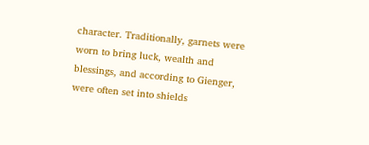character. Traditionally, garnets were worn to bring luck, wealth and blessings, and according to Gienger, were often set into shields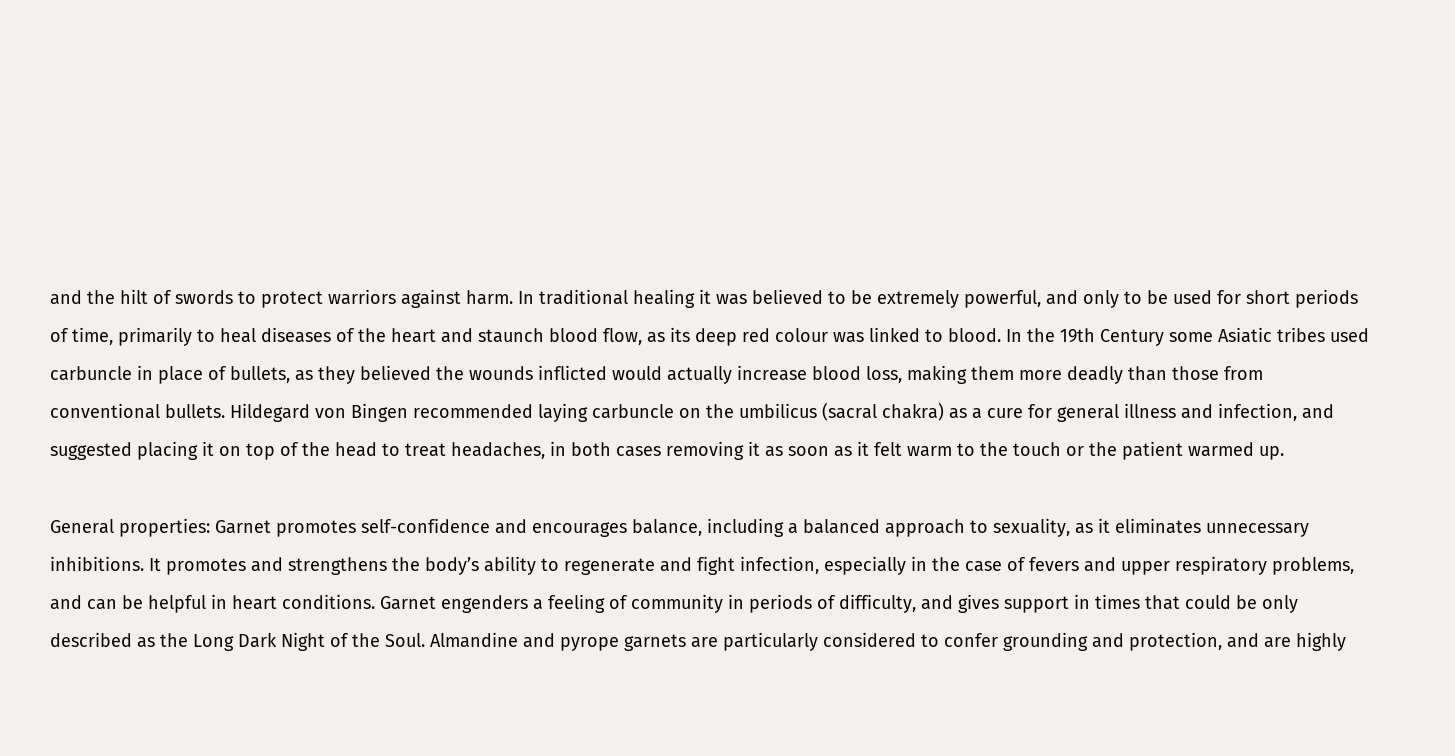and the hilt of swords to protect warriors against harm. In traditional healing it was believed to be extremely powerful, and only to be used for short periods of time, primarily to heal diseases of the heart and staunch blood flow, as its deep red colour was linked to blood. In the 19th Century some Asiatic tribes used carbuncle in place of bullets, as they believed the wounds inflicted would actually increase blood loss, making them more deadly than those from conventional bullets. Hildegard von Bingen recommended laying carbuncle on the umbilicus (sacral chakra) as a cure for general illness and infection, and suggested placing it on top of the head to treat headaches, in both cases removing it as soon as it felt warm to the touch or the patient warmed up.

General properties: Garnet promotes self-confidence and encourages balance, including a balanced approach to sexuality, as it eliminates unnecessary inhibitions. It promotes and strengthens the body’s ability to regenerate and fight infection, especially in the case of fevers and upper respiratory problems, and can be helpful in heart conditions. Garnet engenders a feeling of community in periods of difficulty, and gives support in times that could be only described as the Long Dark Night of the Soul. Almandine and pyrope garnets are particularly considered to confer grounding and protection, and are highly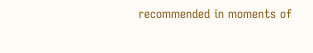recommended in moments of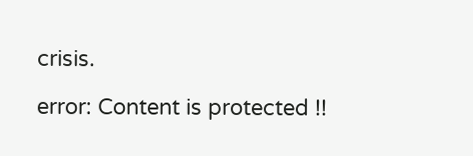crisis.

error: Content is protected !!